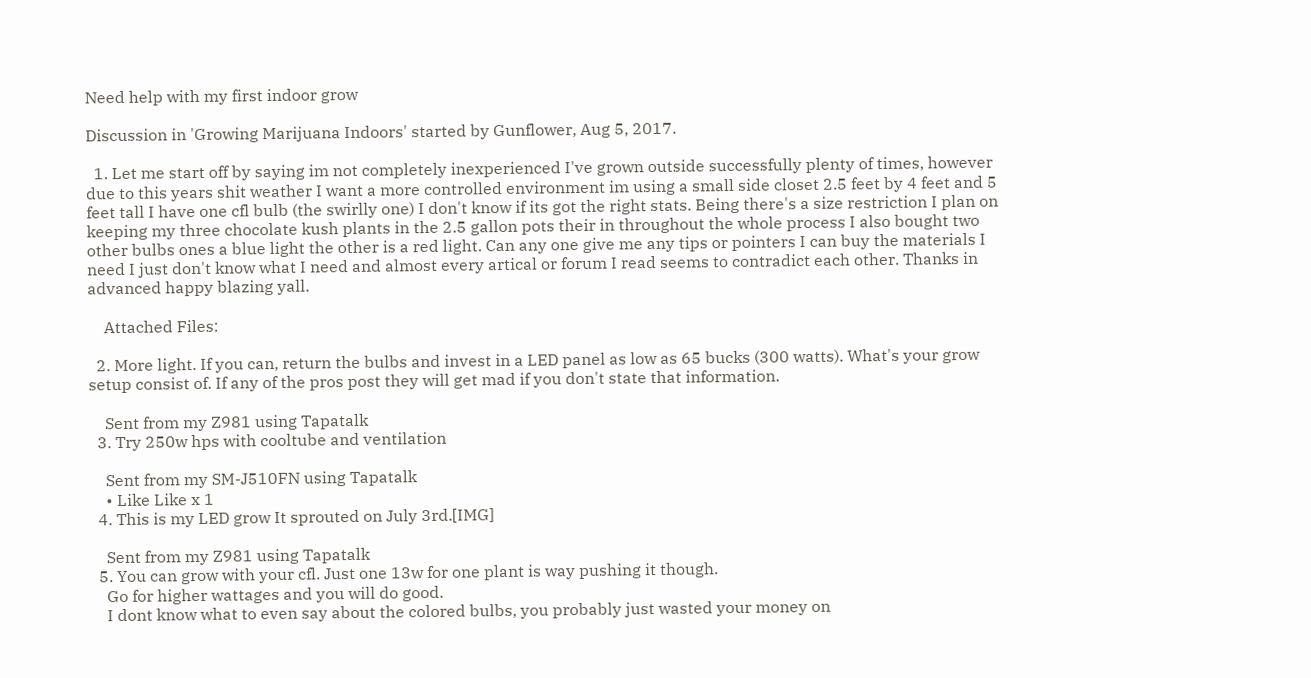Need help with my first indoor grow

Discussion in 'Growing Marijuana Indoors' started by Gunflower, Aug 5, 2017.

  1. Let me start off by saying im not completely inexperienced I've grown outside successfully plenty of times, however due to this years shit weather I want a more controlled environment im using a small side closet 2.5 feet by 4 feet and 5 feet tall I have one cfl bulb (the swirlly one) I don't know if its got the right stats. Being there's a size restriction I plan on keeping my three chocolate kush plants in the 2.5 gallon pots their in throughout the whole process I also bought two other bulbs ones a blue light the other is a red light. Can any one give me any tips or pointers I can buy the materials I need I just don't know what I need and almost every artical or forum I read seems to contradict each other. Thanks in advanced happy blazing yall.

    Attached Files:

  2. More light. If you can, return the bulbs and invest in a LED panel as low as 65 bucks (300 watts). What's your grow setup consist of. If any of the pros post they will get mad if you don't state that information.

    Sent from my Z981 using Tapatalk
  3. Try 250w hps with cooltube and ventilation

    Sent from my SM-J510FN using Tapatalk
    • Like Like x 1
  4. This is my LED grow It sprouted on July 3rd.[IMG]

    Sent from my Z981 using Tapatalk
  5. You can grow with your cfl. Just one 13w for one plant is way pushing it though.
    Go for higher wattages and you will do good.
    I dont know what to even say about the colored bulbs, you probably just wasted your money on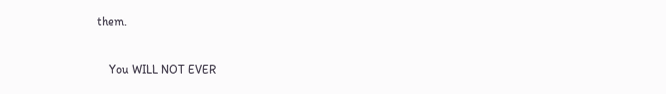them.

    You WILL NOT EVER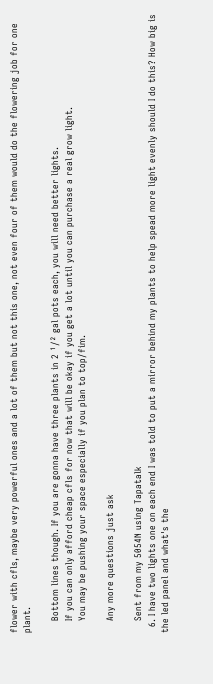flower with cfls, maybe very powerful ones and a lot of them but not this one, not even four of them would do the flowering job for one plant.

    Bottom lines though. If you are gonna have three plants in 2 ¹/² gal pots each, you will need better lights.
    If you can only afford cheap cfls for now that will be okay if you get a lot until you can purchase a real grow light.
    You may be pushing your space especially if you plan to top/fim.

    Any more questions just ask

    Sent from my 5054N using Tapatalk
  6. I have two lights one on each end I was told to put a mirror behind my plants to help spead more light evenly should I do this? How big is the led panel and what's the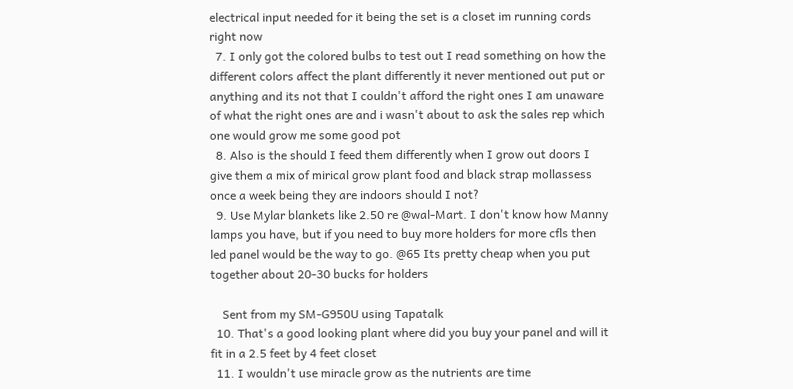electrical input needed for it being the set is a closet im running cords right now
  7. I only got the colored bulbs to test out I read something on how the different colors affect the plant differently it never mentioned out put or anything and its not that I couldn't afford the right ones I am unaware of what the right ones are and i wasn't about to ask the sales rep which one would grow me some good pot
  8. Also is the should I feed them differently when I grow out doors I give them a mix of mirical grow plant food and black strap mollassess once a week being they are indoors should I not?
  9. Use Mylar blankets like 2.50 re @wal-Mart. I don't know how Manny lamps you have, but if you need to buy more holders for more cfls then led panel would be the way to go. @65 Its pretty cheap when you put together about 20-30 bucks for holders

    Sent from my SM-G950U using Tapatalk
  10. That's a good looking plant where did you buy your panel and will it fit in a 2.5 feet by 4 feet closet
  11. I wouldn't use miracle grow as the nutrients are time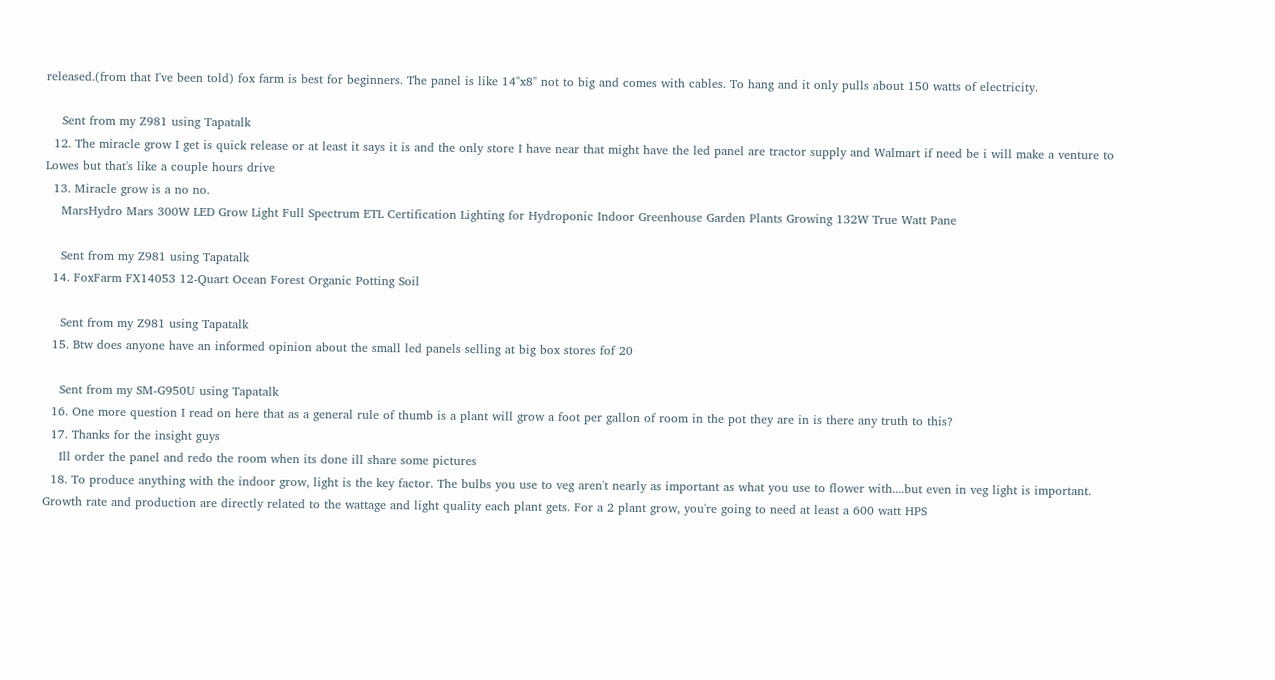released.(from that I've been told) fox farm is best for beginners. The panel is like 14"x8" not to big and comes with cables. To hang and it only pulls about 150 watts of electricity.

    Sent from my Z981 using Tapatalk
  12. The miracle grow I get is quick release or at least it says it is and the only store I have near that might have the led panel are tractor supply and Walmart if need be i will make a venture to Lowes but that's like a couple hours drive
  13. Miracle grow is a no no.
    MarsHydro Mars 300W LED Grow Light Full Spectrum ETL Certification Lighting for Hydroponic Indoor Greenhouse Garden Plants Growing 132W True Watt Pane

    Sent from my Z981 using Tapatalk
  14. FoxFarm FX14053 12-Quart Ocean Forest Organic Potting Soil

    Sent from my Z981 using Tapatalk
  15. Btw does anyone have an informed opinion about the small led panels selling at big box stores fof 20

    Sent from my SM-G950U using Tapatalk
  16. One more question I read on here that as a general rule of thumb is a plant will grow a foot per gallon of room in the pot they are in is there any truth to this?
  17. Thanks for the insight guys
    Ill order the panel and redo the room when its done ill share some pictures
  18. To produce anything with the indoor grow, light is the key factor. The bulbs you use to veg aren't nearly as important as what you use to flower with....but even in veg light is important. Growth rate and production are directly related to the wattage and light quality each plant gets. For a 2 plant grow, you're going to need at least a 600 watt HPS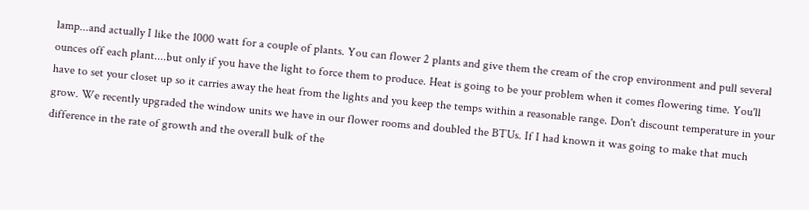lamp...and actually I like the 1000 watt for a couple of plants. You can flower 2 plants and give them the cream of the crop environment and pull several ounces off each plant....but only if you have the light to force them to produce. Heat is going to be your problem when it comes flowering time. You'll have to set your closet up so it carries away the heat from the lights and you keep the temps within a reasonable range. Don't discount temperature in your grow. We recently upgraded the window units we have in our flower rooms and doubled the BTUs. If I had known it was going to make that much difference in the rate of growth and the overall bulk of the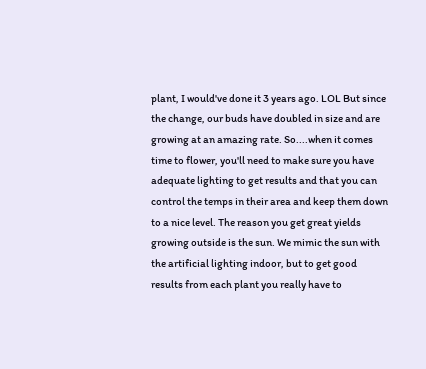plant, I would've done it 3 years ago. LOL But since the change, our buds have doubled in size and are growing at an amazing rate. So....when it comes time to flower, you'll need to make sure you have adequate lighting to get results and that you can control the temps in their area and keep them down to a nice level. The reason you get great yields growing outside is the sun. We mimic the sun with the artificial lighting indoor, but to get good results from each plant you really have to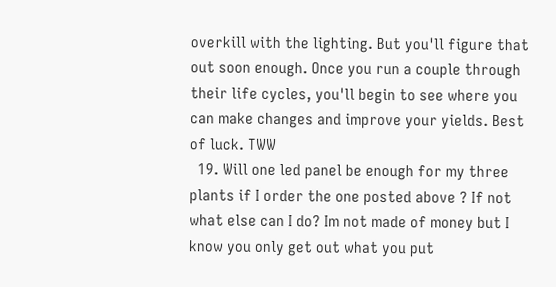overkill with the lighting. But you'll figure that out soon enough. Once you run a couple through their life cycles, you'll begin to see where you can make changes and improve your yields. Best of luck. TWW
  19. Will one led panel be enough for my three plants if I order the one posted above ? If not what else can I do? Im not made of money but I know you only get out what you put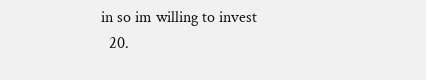in so im willing to invest
  20.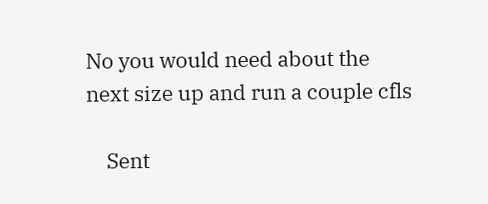No you would need about the next size up and run a couple cfls

    Sent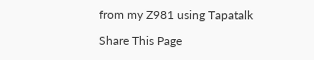from my Z981 using Tapatalk

Share This Page